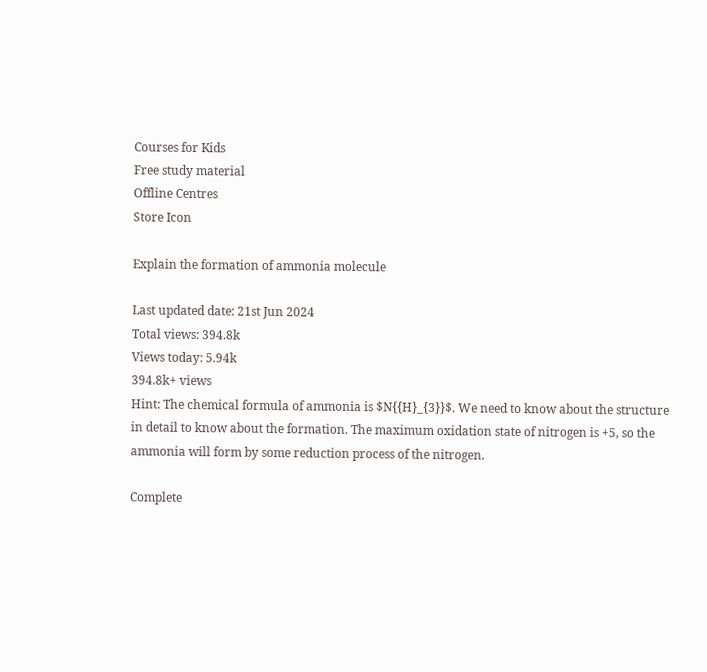Courses for Kids
Free study material
Offline Centres
Store Icon

Explain the formation of ammonia molecule

Last updated date: 21st Jun 2024
Total views: 394.8k
Views today: 5.94k
394.8k+ views
Hint: The chemical formula of ammonia is $N{{H}_{3}}$. We need to know about the structure in detail to know about the formation. The maximum oxidation state of nitrogen is +5, so the ammonia will form by some reduction process of the nitrogen.

Complete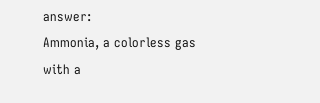answer:
Ammonia, a colorless gas with a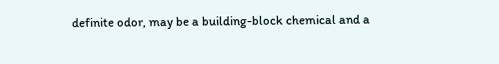definite odor, may be a building-block chemical and a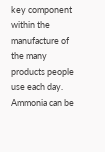key component within the manufacture of the many products people use each day. Ammonia can be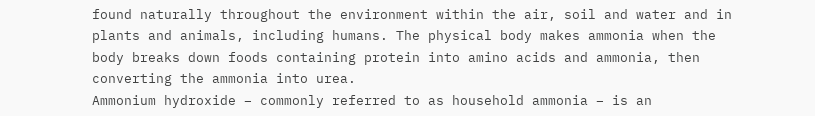found naturally throughout the environment within the air, soil and water and in plants and animals, including humans. The physical body makes ammonia when the body breaks down foods containing protein into amino acids and ammonia, then converting the ammonia into urea.
Ammonium hydroxide – commonly referred to as household ammonia – is an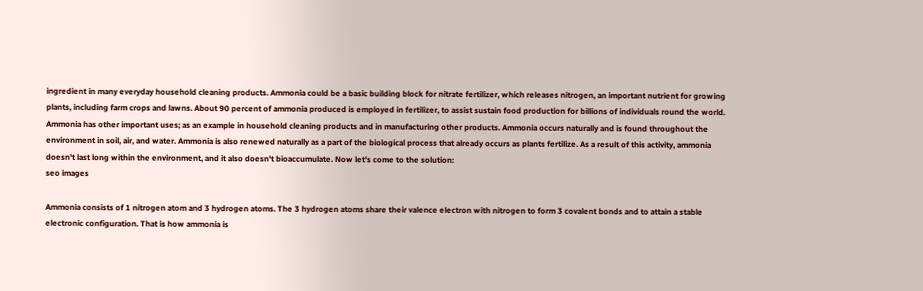ingredient in many everyday household cleaning products. Ammonia could be a basic building block for nitrate fertilizer, which releases nitrogen, an important nutrient for growing plants, including farm crops and lawns. About 90 percent of ammonia produced is employed in fertilizer, to assist sustain food production for billions of individuals round the world. Ammonia has other important uses; as an example in household cleaning products and in manufacturing other products. Ammonia occurs naturally and is found throughout the environment in soil, air, and water. Ammonia is also renewed naturally as a part of the biological process that already occurs as plants fertilize. As a result of this activity, ammonia doesn't last long within the environment, and it also doesn't bioaccumulate. Now let's come to the solution:
seo images

Ammonia consists of 1 nitrogen atom and 3 hydrogen atoms. The 3 hydrogen atoms share their valence electron with nitrogen to form 3 covalent bonds and to attain a stable electronic configuration. That is how ammonia is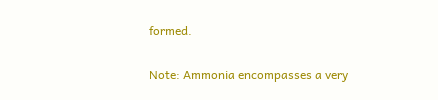formed.

Note: Ammonia encompasses a very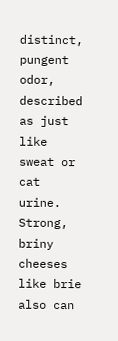distinct, pungent odor, described as just like sweat or cat urine. Strong, briny cheeses like brie also can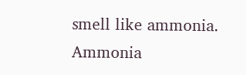smell like ammonia. Ammonia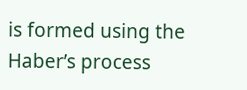is formed using the Haber’s process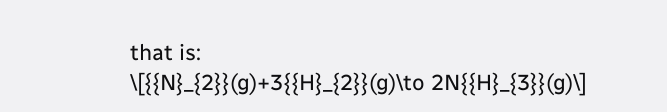that is:
\[{{N}_{2}}(g)+3{{H}_{2}}(g)\to 2N{{H}_{3}}(g)\]